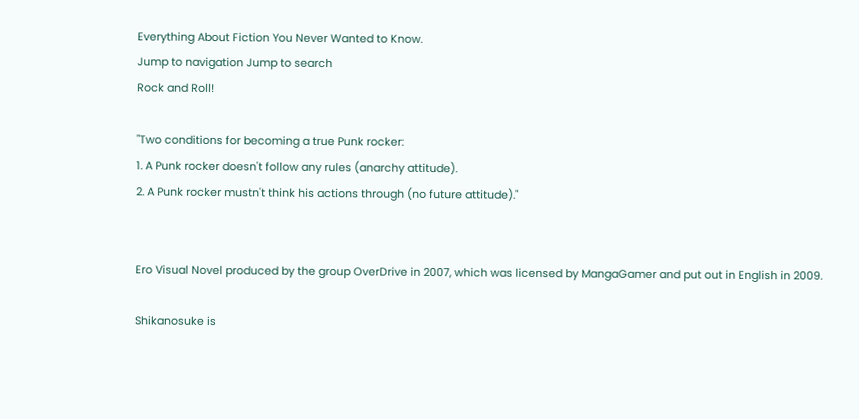Everything About Fiction You Never Wanted to Know.
Jump to navigation Jump to search
Rock and Roll!

"Two conditions for becoming a true Punk rocker:
1. A Punk rocker doesn't follow any rules (anarchy attitude).
2. A Punk rocker mustn't think his actions through (no future attitude)."


Ero Visual Novel produced by the group OverDrive in 2007, which was licensed by MangaGamer and put out in English in 2009.

Shikanosuke is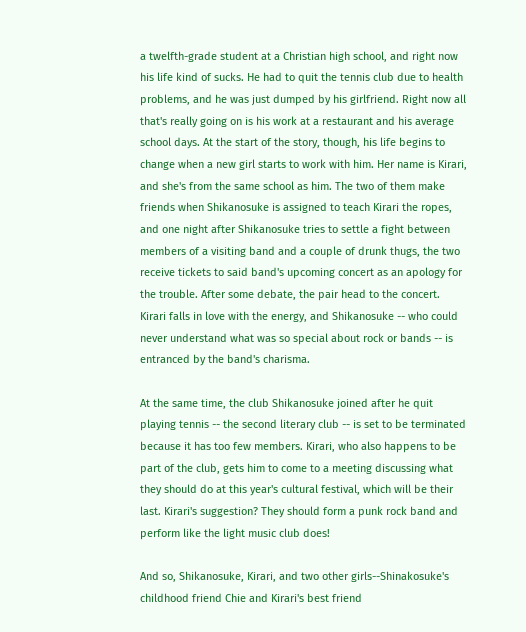a twelfth-grade student at a Christian high school, and right now his life kind of sucks. He had to quit the tennis club due to health problems, and he was just dumped by his girlfriend. Right now all that's really going on is his work at a restaurant and his average school days. At the start of the story, though, his life begins to change when a new girl starts to work with him. Her name is Kirari, and she's from the same school as him. The two of them make friends when Shikanosuke is assigned to teach Kirari the ropes, and one night after Shikanosuke tries to settle a fight between members of a visiting band and a couple of drunk thugs, the two receive tickets to said band's upcoming concert as an apology for the trouble. After some debate, the pair head to the concert. Kirari falls in love with the energy, and Shikanosuke -- who could never understand what was so special about rock or bands -- is entranced by the band's charisma.

At the same time, the club Shikanosuke joined after he quit playing tennis -- the second literary club -- is set to be terminated because it has too few members. Kirari, who also happens to be part of the club, gets him to come to a meeting discussing what they should do at this year's cultural festival, which will be their last. Kirari's suggestion? They should form a punk rock band and perform like the light music club does!

And so, Shikanosuke, Kirari, and two other girls--Shinakosuke's childhood friend Chie and Kirari's best friend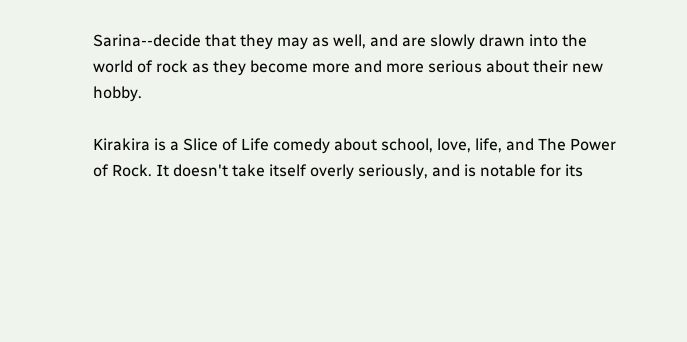Sarina--decide that they may as well, and are slowly drawn into the world of rock as they become more and more serious about their new hobby.

Kirakira is a Slice of Life comedy about school, love, life, and The Power of Rock. It doesn't take itself overly seriously, and is notable for its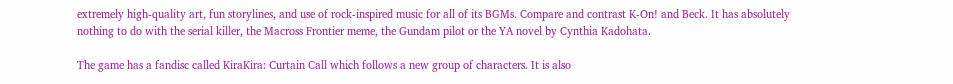extremely high-quality art, fun storylines, and use of rock-inspired music for all of its BGMs. Compare and contrast K-On! and Beck. It has absolutely nothing to do with the serial killer, the Macross Frontier meme, the Gundam pilot or the YA novel by Cynthia Kadohata.

The game has a fandisc called KiraKira: Curtain Call which follows a new group of characters. It is also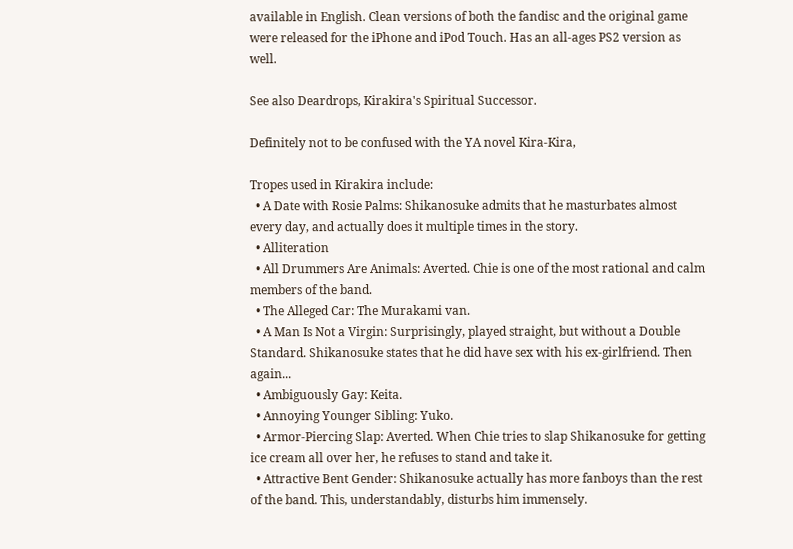available in English. Clean versions of both the fandisc and the original game were released for the iPhone and iPod Touch. Has an all-ages PS2 version as well.

See also Deardrops, Kirakira's Spiritual Successor.

Definitely not to be confused with the YA novel Kira-Kira,

Tropes used in Kirakira include:
  • A Date with Rosie Palms: Shikanosuke admits that he masturbates almost every day, and actually does it multiple times in the story.
  • Alliteration
  • All Drummers Are Animals: Averted. Chie is one of the most rational and calm members of the band.
  • The Alleged Car: The Murakami van.
  • A Man Is Not a Virgin: Surprisingly, played straight, but without a Double Standard. Shikanosuke states that he did have sex with his ex-girlfriend. Then again...
  • Ambiguously Gay: Keita.
  • Annoying Younger Sibling: Yuko.
  • Armor-Piercing Slap: Averted. When Chie tries to slap Shikanosuke for getting ice cream all over her, he refuses to stand and take it.
  • Attractive Bent Gender: Shikanosuke actually has more fanboys than the rest of the band. This, understandably, disturbs him immensely.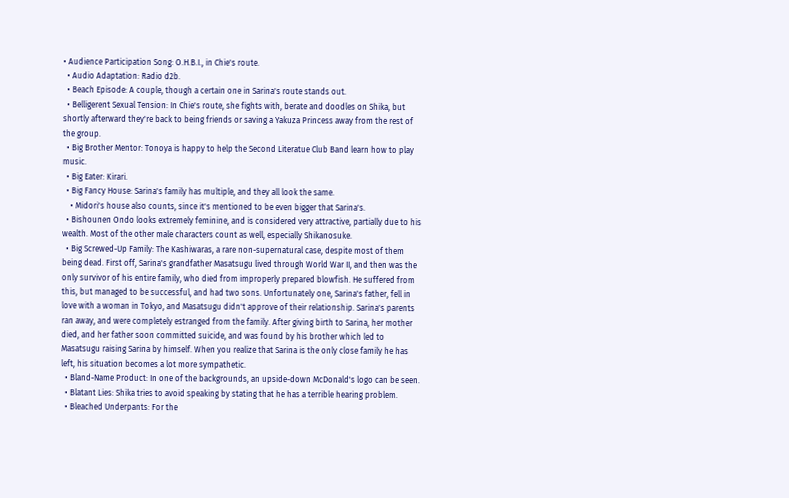• Audience Participation Song: O.H.B.I., in Chie's route.
  • Audio Adaptation: Radio d2b.
  • Beach Episode: A couple, though a certain one in Sarina's route stands out.
  • Belligerent Sexual Tension: In Chie's route, she fights with, berate and doodles on Shika, but shortly afterward they're back to being friends or saving a Yakuza Princess away from the rest of the group.
  • Big Brother Mentor: Tonoya is happy to help the Second Literatue Club Band learn how to play music.
  • Big Eater: Kirari.
  • Big Fancy House: Sarina's family has multiple, and they all look the same.
    • Midori's house also counts, since it's mentioned to be even bigger that Sarina's.
  • Bishounen Ondo looks extremely feminine, and is considered very attractive, partially due to his wealth. Most of the other male characters count as well, especially Shikanosuke.
  • Big Screwed-Up Family: The Kashiwaras, a rare non-supernatural case, despite most of them being dead. First off, Sarina's grandfather Masatsugu lived through World War II, and then was the only survivor of his entire family, who died from improperly prepared blowfish. He suffered from this, but managed to be successful, and had two sons. Unfortunately one, Sarina's father, fell in love with a woman in Tokyo, and Masatsugu didn't approve of their relationship. Sarina's parents ran away, and were completely estranged from the family. After giving birth to Sarina, her mother died, and her father soon committed suicide, and was found by his brother which led to Masatsugu raising Sarina by himself. When you realize that Sarina is the only close family he has left, his situation becomes a lot more sympathetic.
  • Bland-Name Product: In one of the backgrounds, an upside-down McDonald's logo can be seen.
  • Blatant Lies: Shika tries to avoid speaking by stating that he has a terrible hearing problem.
  • Bleached Underpants: For the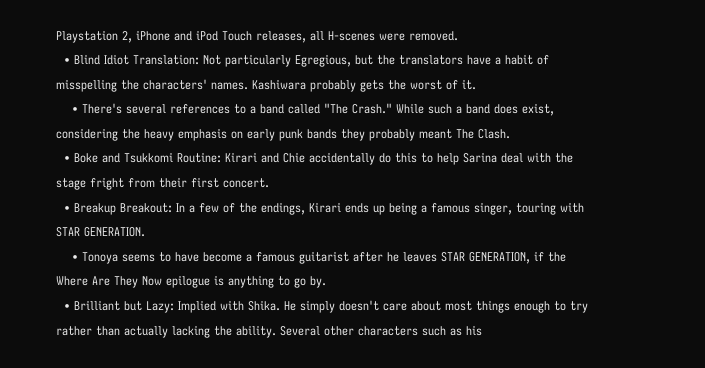Playstation 2, iPhone and iPod Touch releases, all H-scenes were removed.
  • Blind Idiot Translation: Not particularly Egregious, but the translators have a habit of misspelling the characters' names. Kashiwara probably gets the worst of it.
    • There's several references to a band called "The Crash." While such a band does exist, considering the heavy emphasis on early punk bands they probably meant The Clash.
  • Boke and Tsukkomi Routine: Kirari and Chie accidentally do this to help Sarina deal with the stage fright from their first concert.
  • Breakup Breakout: In a few of the endings, Kirari ends up being a famous singer, touring with STAR GENERATION.
    • Tonoya seems to have become a famous guitarist after he leaves STAR GENERATION, if the Where Are They Now epilogue is anything to go by.
  • Brilliant but Lazy: Implied with Shika. He simply doesn't care about most things enough to try rather than actually lacking the ability. Several other characters such as his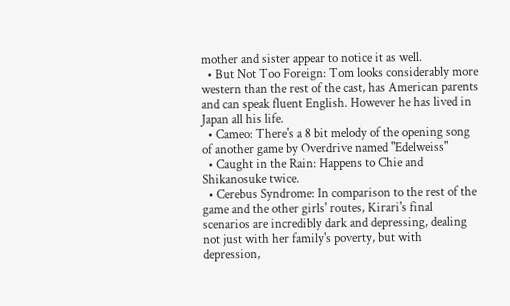mother and sister appear to notice it as well.
  • But Not Too Foreign: Tom looks considerably more western than the rest of the cast, has American parents and can speak fluent English. However he has lived in Japan all his life.
  • Cameo: There's a 8 bit melody of the opening song of another game by Overdrive named "Edelweiss"
  • Caught in the Rain: Happens to Chie and Shikanosuke twice.
  • Cerebus Syndrome: In comparison to the rest of the game and the other girls' routes, Kirari's final scenarios are incredibly dark and depressing, dealing not just with her family's poverty, but with depression,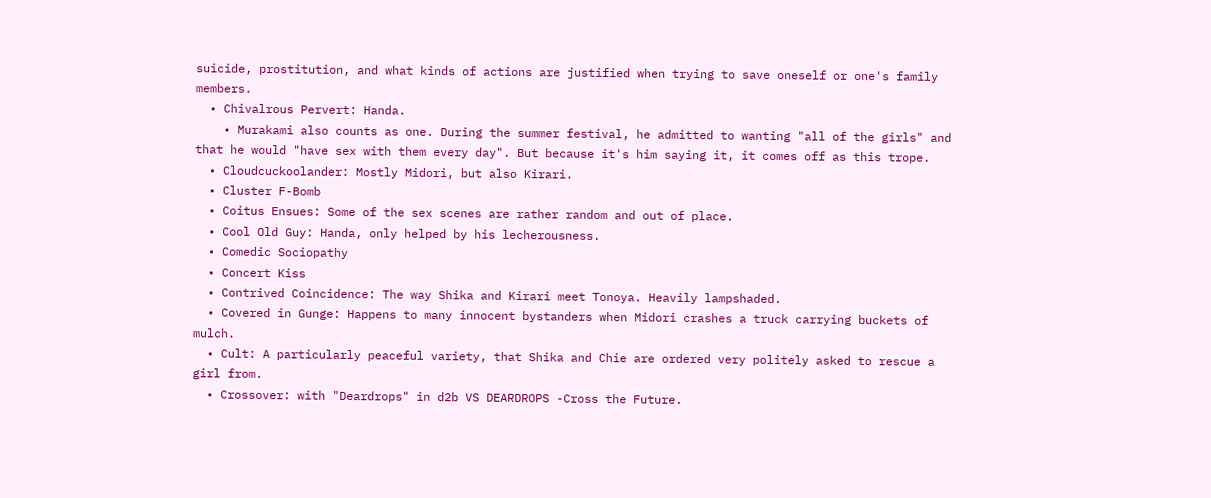suicide, prostitution, and what kinds of actions are justified when trying to save oneself or one's family members.
  • Chivalrous Pervert: Handa.
    • Murakami also counts as one. During the summer festival, he admitted to wanting "all of the girls" and that he would "have sex with them every day". But because it's him saying it, it comes off as this trope.
  • Cloudcuckoolander: Mostly Midori, but also Kirari.
  • Cluster F-Bomb
  • Coitus Ensues: Some of the sex scenes are rather random and out of place.
  • Cool Old Guy: Handa, only helped by his lecherousness.
  • Comedic Sociopathy
  • Concert Kiss
  • Contrived Coincidence: The way Shika and Kirari meet Tonoya. Heavily lampshaded.
  • Covered in Gunge: Happens to many innocent bystanders when Midori crashes a truck carrying buckets of mulch.
  • Cult: A particularly peaceful variety, that Shika and Chie are ordered very politely asked to rescue a girl from.
  • Crossover: with "Deardrops" in d2b VS DEARDROPS -Cross the Future.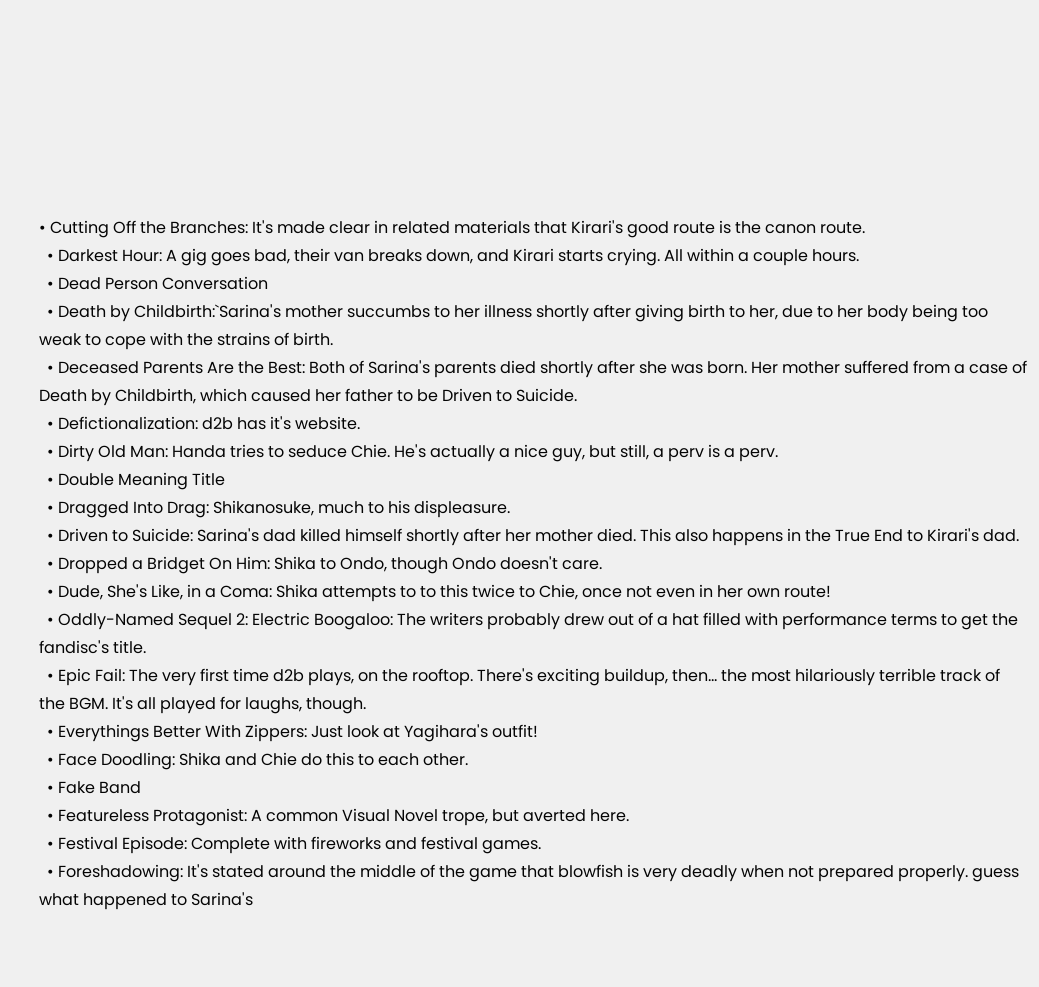• Cutting Off the Branches: It's made clear in related materials that Kirari's good route is the canon route.
  • Darkest Hour: A gig goes bad, their van breaks down, and Kirari starts crying. All within a couple hours.
  • Dead Person Conversation
  • Death by Childbirth:`Sarina's mother succumbs to her illness shortly after giving birth to her, due to her body being too weak to cope with the strains of birth.
  • Deceased Parents Are the Best: Both of Sarina's parents died shortly after she was born. Her mother suffered from a case of Death by Childbirth, which caused her father to be Driven to Suicide.
  • Defictionalization: d2b has it's website.
  • Dirty Old Man: Handa tries to seduce Chie. He's actually a nice guy, but still, a perv is a perv.
  • Double Meaning Title
  • Dragged Into Drag: Shikanosuke, much to his displeasure.
  • Driven to Suicide: Sarina's dad killed himself shortly after her mother died. This also happens in the True End to Kirari's dad.
  • Dropped a Bridget On Him: Shika to Ondo, though Ondo doesn't care.
  • Dude, She's Like, in a Coma: Shika attempts to to this twice to Chie, once not even in her own route!
  • Oddly-Named Sequel 2: Electric Boogaloo: The writers probably drew out of a hat filled with performance terms to get the fandisc's title.
  • Epic Fail: The very first time d2b plays, on the rooftop. There's exciting buildup, then... the most hilariously terrible track of the BGM. It's all played for laughs, though.
  • Everythings Better With Zippers: Just look at Yagihara's outfit!
  • Face Doodling: Shika and Chie do this to each other.
  • Fake Band
  • Featureless Protagonist: A common Visual Novel trope, but averted here.
  • Festival Episode: Complete with fireworks and festival games.
  • Foreshadowing: It's stated around the middle of the game that blowfish is very deadly when not prepared properly. guess what happened to Sarina's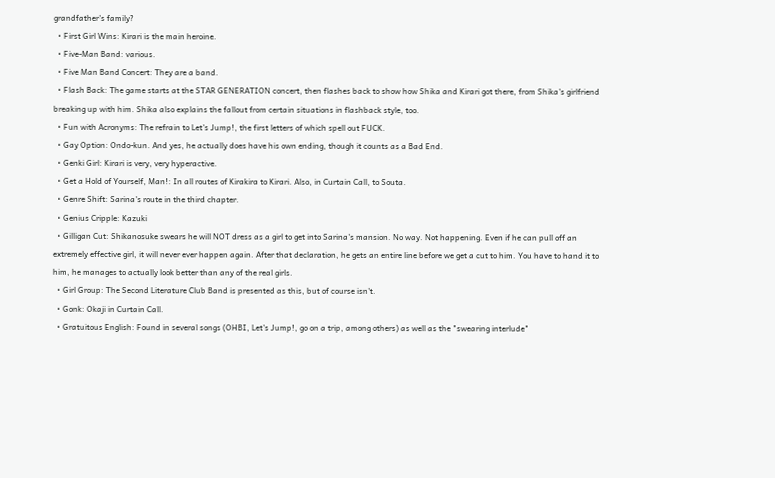grandfather's family?
  • First Girl Wins: Kirari is the main heroine.
  • Five-Man Band: various.
  • Five Man Band Concert: They are a band.
  • Flash Back: The game starts at the STAR GENERATION concert, then flashes back to show how Shika and Kirari got there, from Shika's girlfriend breaking up with him. Shika also explains the fallout from certain situations in flashback style, too.
  • Fun with Acronyms: The refrain to Let's Jump!, the first letters of which spell out FUCK.
  • Gay Option: Ondo-kun. And yes, he actually does have his own ending, though it counts as a Bad End.
  • Genki Girl: Kirari is very, very hyperactive.
  • Get a Hold of Yourself, Man!: In all routes of Kirakira to Kirari. Also, in Curtain Call, to Souta.
  • Genre Shift: Sarina's route in the third chapter.
  • Genius Cripple: Kazuki
  • Gilligan Cut: Shikanosuke swears he will NOT dress as a girl to get into Sarina's mansion. No way. Not happening. Even if he can pull off an extremely effective girl, it will never ever happen again. After that declaration, he gets an entire line before we get a cut to him. You have to hand it to him, he manages to actually look better than any of the real girls.
  • Girl Group: The Second Literature Club Band is presented as this, but of course isn't.
  • Gonk: Okaji in Curtain Call.
  • Gratuitous English: Found in several songs (OHBI, Let's Jump!, go on a trip, among others) as well as the "swearing interlude"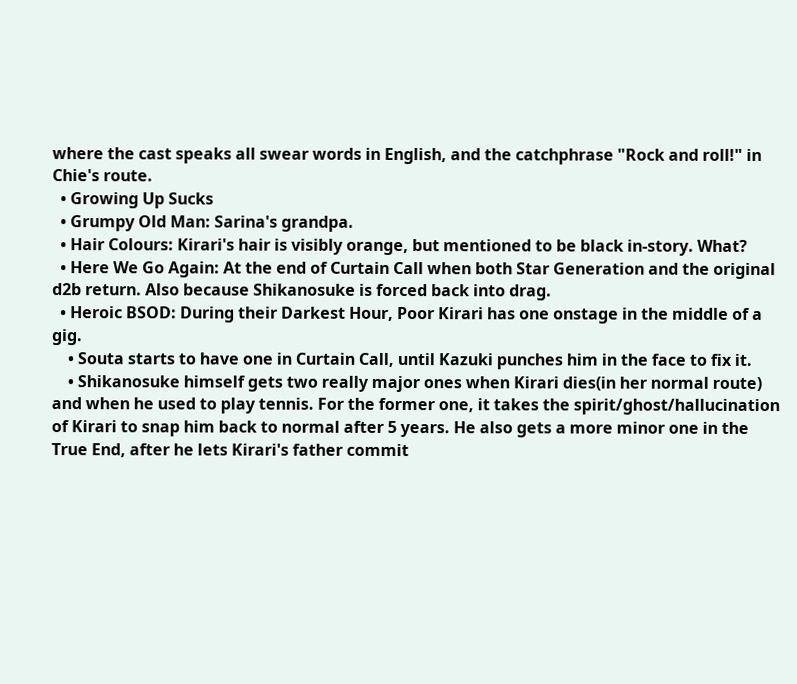where the cast speaks all swear words in English, and the catchphrase "Rock and roll!" in Chie's route.
  • Growing Up Sucks
  • Grumpy Old Man: Sarina's grandpa.
  • Hair Colours: Kirari's hair is visibly orange, but mentioned to be black in-story. What?
  • Here We Go Again: At the end of Curtain Call when both Star Generation and the original d2b return. Also because Shikanosuke is forced back into drag.
  • Heroic BSOD: During their Darkest Hour, Poor Kirari has one onstage in the middle of a gig.
    • Souta starts to have one in Curtain Call, until Kazuki punches him in the face to fix it.
    • Shikanosuke himself gets two really major ones when Kirari dies(in her normal route) and when he used to play tennis. For the former one, it takes the spirit/ghost/hallucination of Kirari to snap him back to normal after 5 years. He also gets a more minor one in the True End, after he lets Kirari's father commit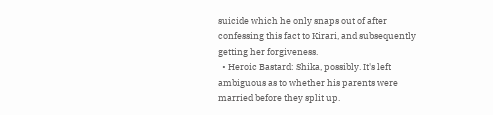suicide which he only snaps out of after confessing this fact to Kirari, and subsequently getting her forgiveness.
  • Heroic Bastard: Shika, possibly. It's left ambiguous as to whether his parents were married before they split up.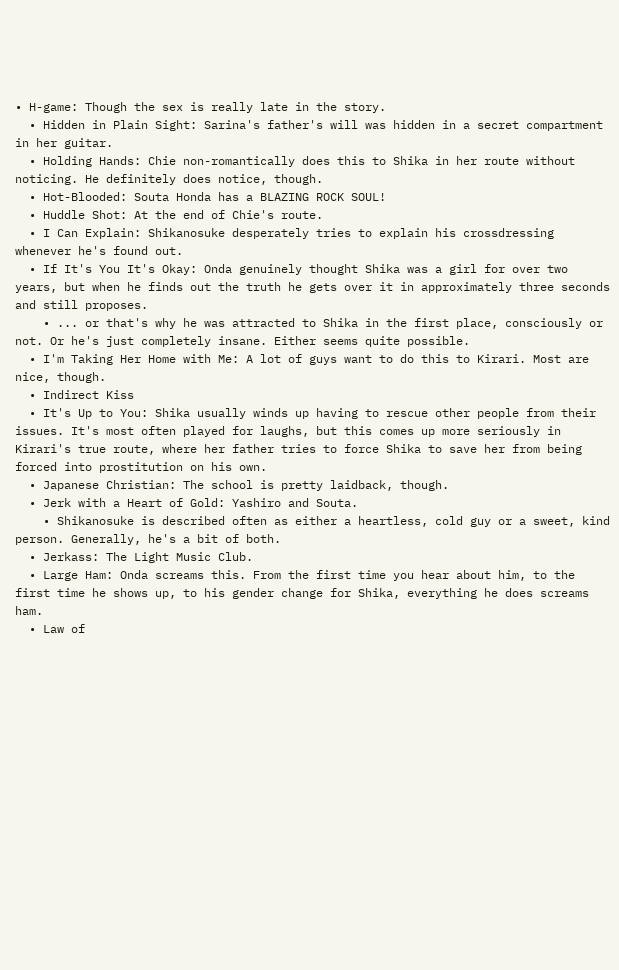• H-game: Though the sex is really late in the story.
  • Hidden in Plain Sight: Sarina's father's will was hidden in a secret compartment in her guitar.
  • Holding Hands: Chie non-romantically does this to Shika in her route without noticing. He definitely does notice, though.
  • Hot-Blooded: Souta Honda has a BLAZING ROCK SOUL!
  • Huddle Shot: At the end of Chie's route.
  • I Can Explain: Shikanosuke desperately tries to explain his crossdressing whenever he's found out.
  • If It's You It's Okay: Onda genuinely thought Shika was a girl for over two years, but when he finds out the truth he gets over it in approximately three seconds and still proposes.
    • ... or that's why he was attracted to Shika in the first place, consciously or not. Or he's just completely insane. Either seems quite possible.
  • I'm Taking Her Home with Me: A lot of guys want to do this to Kirari. Most are nice, though.
  • Indirect Kiss
  • It's Up to You: Shika usually winds up having to rescue other people from their issues. It's most often played for laughs, but this comes up more seriously in Kirari's true route, where her father tries to force Shika to save her from being forced into prostitution on his own.
  • Japanese Christian: The school is pretty laidback, though.
  • Jerk with a Heart of Gold: Yashiro and Souta.
    • Shikanosuke is described often as either a heartless, cold guy or a sweet, kind person. Generally, he's a bit of both.
  • Jerkass: The Light Music Club.
  • Large Ham: Onda screams this. From the first time you hear about him, to the first time he shows up, to his gender change for Shika, everything he does screams ham.
  • Law of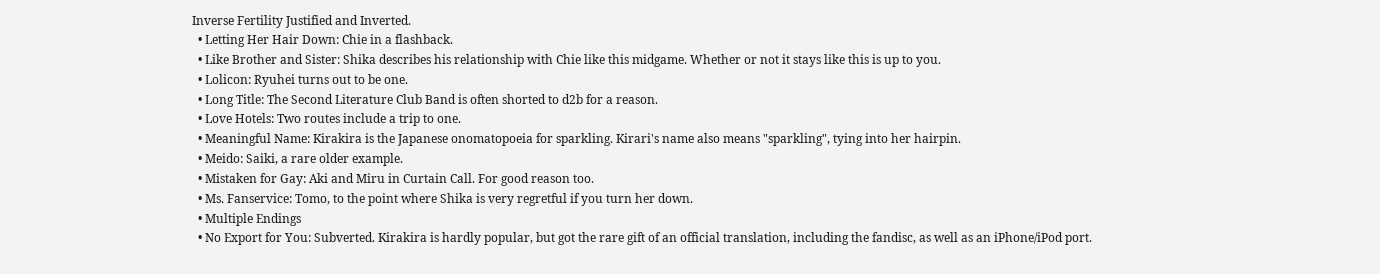Inverse Fertility Justified and Inverted.
  • Letting Her Hair Down: Chie in a flashback.
  • Like Brother and Sister: Shika describes his relationship with Chie like this midgame. Whether or not it stays like this is up to you.
  • Lolicon: Ryuhei turns out to be one.
  • Long Title: The Second Literature Club Band is often shorted to d2b for a reason.
  • Love Hotels: Two routes include a trip to one.
  • Meaningful Name: Kirakira is the Japanese onomatopoeia for sparkling. Kirari's name also means "sparkling", tying into her hairpin.
  • Meido: Saiki, a rare older example.
  • Mistaken for Gay: Aki and Miru in Curtain Call. For good reason too.
  • Ms. Fanservice: Tomo, to the point where Shika is very regretful if you turn her down.
  • Multiple Endings
  • No Export for You: Subverted. Kirakira is hardly popular, but got the rare gift of an official translation, including the fandisc, as well as an iPhone/iPod port.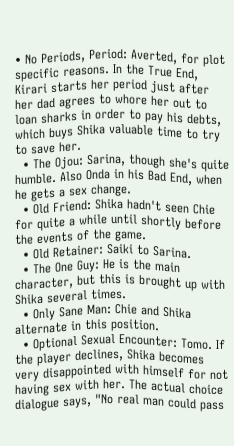• No Periods, Period: Averted, for plot specific reasons. In the True End, Kirari starts her period just after her dad agrees to whore her out to loan sharks in order to pay his debts, which buys Shika valuable time to try to save her.
  • The Ojou: Sarina, though she's quite humble. Also Onda in his Bad End, when he gets a sex change.
  • Old Friend: Shika hadn't seen Chie for quite a while until shortly before the events of the game.
  • Old Retainer: Saiki to Sarina.
  • The One Guy: He is the main character, but this is brought up with Shika several times.
  • Only Sane Man: Chie and Shika alternate in this position.
  • Optional Sexual Encounter: Tomo. If the player declines, Shika becomes very disappointed with himself for not having sex with her. The actual choice dialogue says, "No real man could pass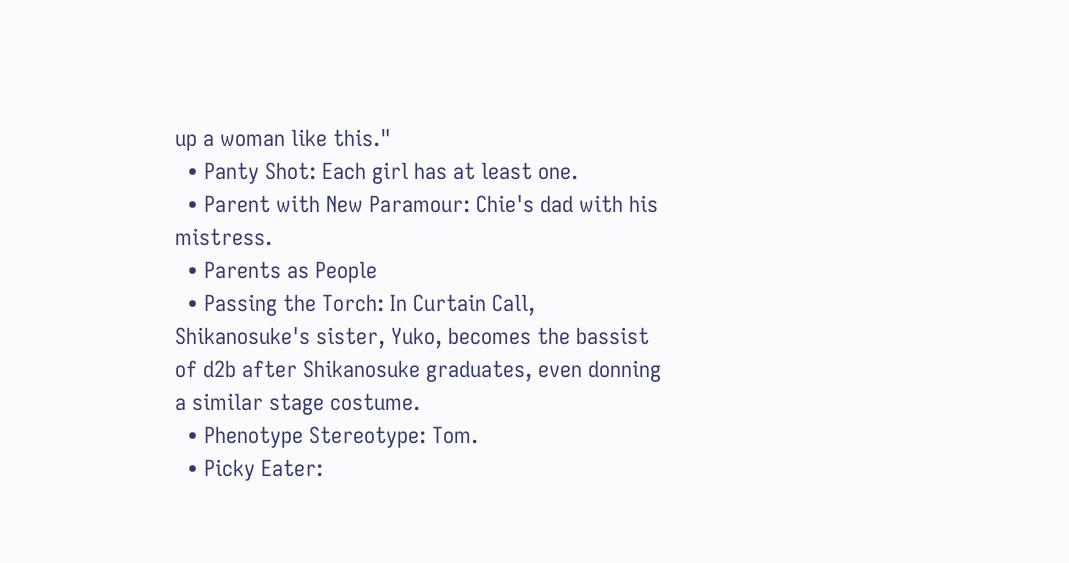up a woman like this."
  • Panty Shot: Each girl has at least one.
  • Parent with New Paramour: Chie's dad with his mistress.
  • Parents as People
  • Passing the Torch: In Curtain Call, Shikanosuke's sister, Yuko, becomes the bassist of d2b after Shikanosuke graduates, even donning a similar stage costume.
  • Phenotype Stereotype: Tom.
  • Picky Eater: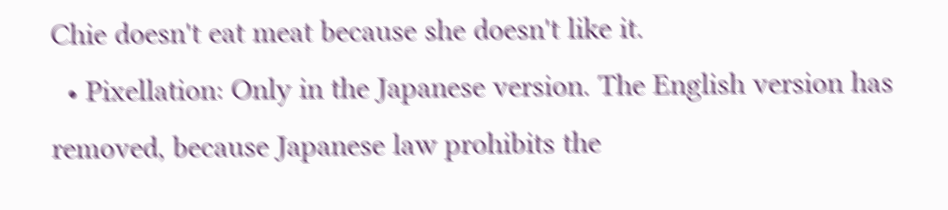Chie doesn't eat meat because she doesn't like it.
  • Pixellation: Only in the Japanese version. The English version has removed, because Japanese law prohibits the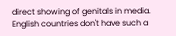direct showing of genitals in media. English countries don't have such a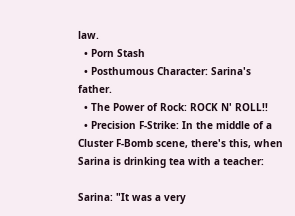law.
  • Porn Stash
  • Posthumous Character: Sarina's father.
  • The Power of Rock: ROCK N' ROLL!!
  • Precision F-Strike: In the middle of a Cluster F-Bomb scene, there's this, when Sarina is drinking tea with a teacher:

Sarina: "It was a very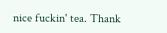nice fuckin' tea. Thank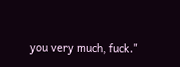you very much, fuck."